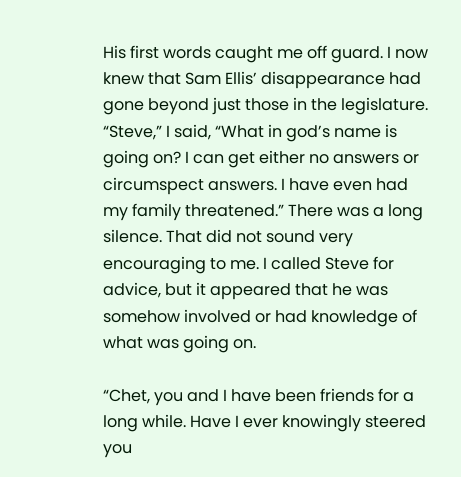His first words caught me off guard. I now knew that Sam Ellis’ disappearance had gone beyond just those in the legislature. “Steve,” I said, “What in god’s name is going on? I can get either no answers or circumspect answers. I have even had my family threatened.” There was a long silence. That did not sound very encouraging to me. I called Steve for advice, but it appeared that he was somehow involved or had knowledge of what was going on.

“Chet, you and I have been friends for a long while. Have I ever knowingly steered you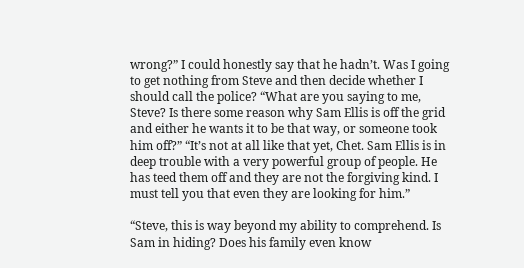wrong?” I could honestly say that he hadn’t. Was I going to get nothing from Steve and then decide whether I should call the police? “What are you saying to me, Steve? Is there some reason why Sam Ellis is off the grid and either he wants it to be that way, or someone took him off?” “It’s not at all like that yet, Chet. Sam Ellis is in deep trouble with a very powerful group of people. He has teed them off and they are not the forgiving kind. I must tell you that even they are looking for him.”

“Steve, this is way beyond my ability to comprehend. Is Sam in hiding? Does his family even know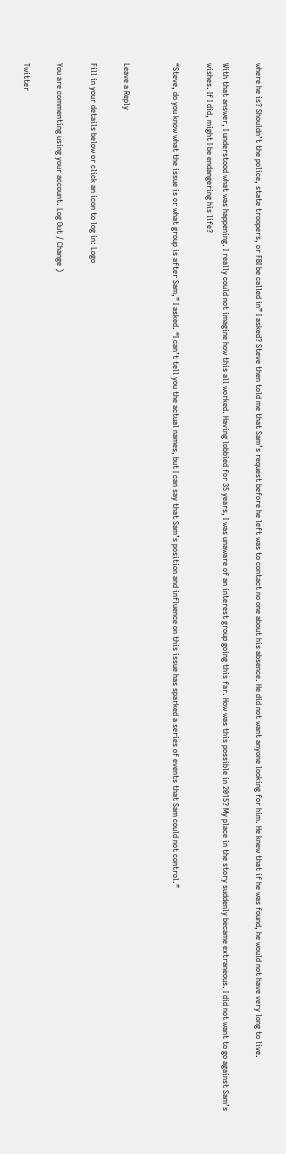where he is? Shouldn’t the police, state troopers, or FBI be called in” I asked? Steve then told me that Sam’s request before he left was to contact no one about his absence. He did not want anyone looking for him. He knew that if he was found, he would not have very long to live.

With that answer, I understood what was happening. I really could not imagine how this all worked. Having lobbied for 35 years, I was unaware of an interest group going this far. How was this possible in 2015? My place in the story suddenly became extraneous. I did not want to go against Sam’s wishes. If I did, might I be endangering his life?

“Steve, do you know what the issue is or what group is after Sam,” I asked. “I can’t tell you the actual names, but I can say that Sam’s position and influence on this issue has sparked a series of events that Sam could not control.”


Leave a Reply

Fill in your details below or click an icon to log in: Logo

You are commenting using your account. Log Out / Change )

Twitter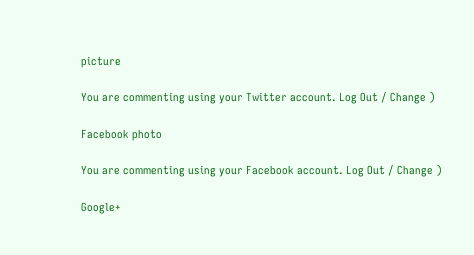picture

You are commenting using your Twitter account. Log Out / Change )

Facebook photo

You are commenting using your Facebook account. Log Out / Change )

Google+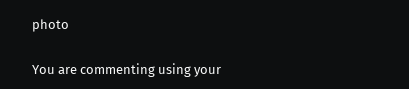photo

You are commenting using your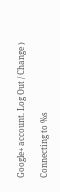Google+ account. Log Out / Change )

Connecting to %s